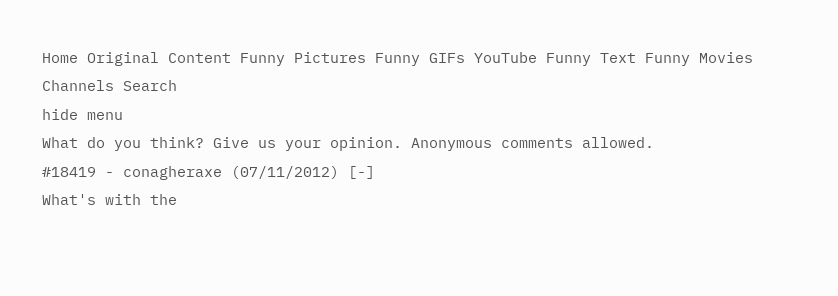Home Original Content Funny Pictures Funny GIFs YouTube Funny Text Funny Movies Channels Search
hide menu
What do you think? Give us your opinion. Anonymous comments allowed.
#18419 - conagheraxe (07/11/2012) [-]
What's with the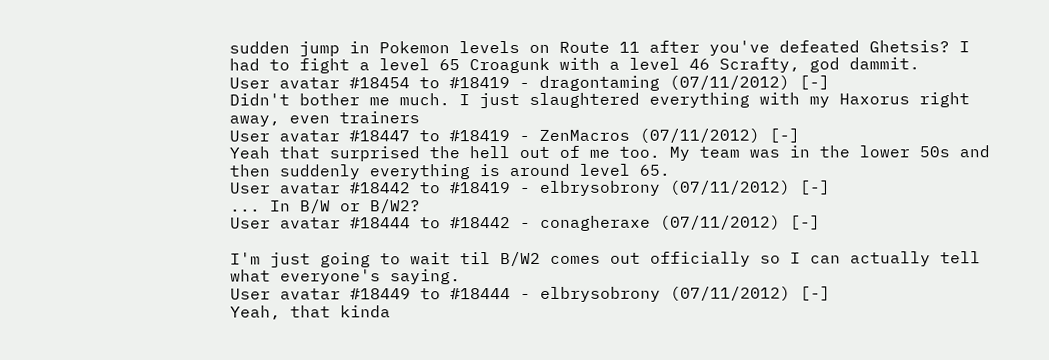sudden jump in Pokemon levels on Route 11 after you've defeated Ghetsis? I had to fight a level 65 Croagunk with a level 46 Scrafty, god dammit.
User avatar #18454 to #18419 - dragontaming (07/11/2012) [-]
Didn't bother me much. I just slaughtered everything with my Haxorus right away, even trainers
User avatar #18447 to #18419 - ZenMacros (07/11/2012) [-]
Yeah that surprised the hell out of me too. My team was in the lower 50s and then suddenly everything is around level 65.
User avatar #18442 to #18419 - elbrysobrony (07/11/2012) [-]
... In B/W or B/W2?
User avatar #18444 to #18442 - conagheraxe (07/11/2012) [-]

I'm just going to wait til B/W2 comes out officially so I can actually tell what everyone's saying.
User avatar #18449 to #18444 - elbrysobrony (07/11/2012) [-]
Yeah, that kinda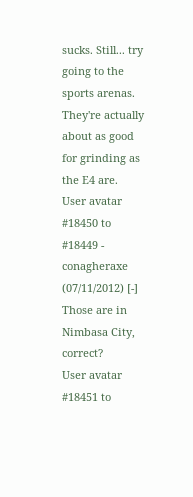sucks. Still... try going to the sports arenas. They're actually about as good for grinding as the E4 are.
User avatar #18450 to #18449 - conagheraxe (07/11/2012) [-]
Those are in Nimbasa City, correct?
User avatar #18451 to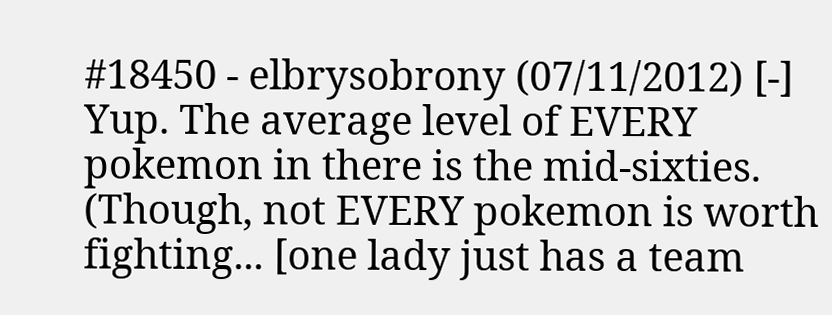#18450 - elbrysobrony (07/11/2012) [-]
Yup. The average level of EVERY pokemon in there is the mid-sixties. (Though, not EVERY pokemon is worth fighting... [one lady just has a team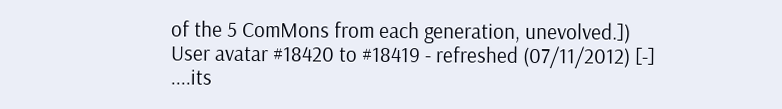of the 5 ComMons from each generation, unevolved.])
User avatar #18420 to #18419 - refreshed (07/11/2012) [-]
....its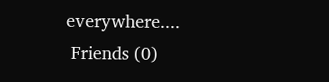everywhere....
 Friends (0)